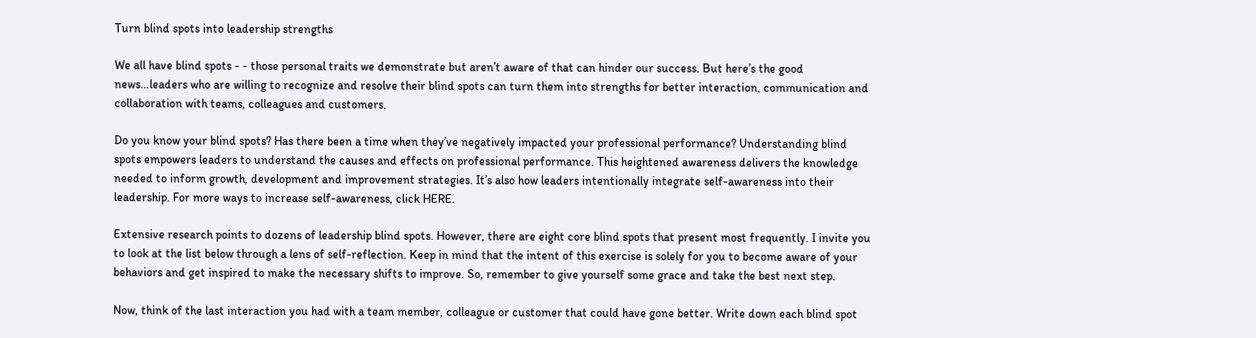Turn blind spots into leadership strengths

We all have blind spots - - those personal traits we demonstrate but aren’t aware of that can hinder our success. But here’s the good news…leaders who are willing to recognize and resolve their blind spots can turn them into strengths for better interaction, communication and collaboration with teams, colleagues and customers.

Do you know your blind spots? Has there been a time when they’ve negatively impacted your professional performance? Understanding blind spots empowers leaders to understand the causes and effects on professional performance. This heightened awareness delivers the knowledge needed to inform growth, development and improvement strategies. It’s also how leaders intentionally integrate self-awareness into their leadership. For more ways to increase self-awareness, click HERE.

Extensive research points to dozens of leadership blind spots. However, there are eight core blind spots that present most frequently. I invite you to look at the list below through a lens of self-reflection. Keep in mind that the intent of this exercise is solely for you to become aware of your behaviors and get inspired to make the necessary shifts to improve. So, remember to give yourself some grace and take the best next step.

Now, think of the last interaction you had with a team member, colleague or customer that could have gone better. Write down each blind spot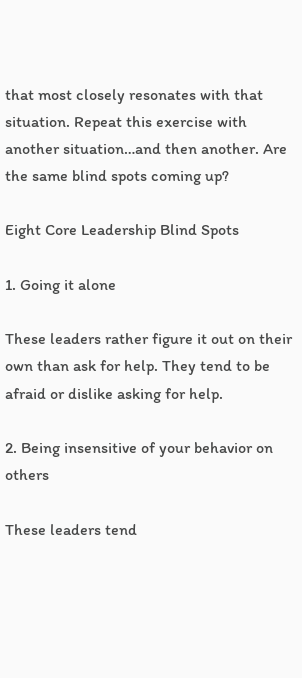that most closely resonates with that situation. Repeat this exercise with another situation…and then another. Are the same blind spots coming up?

Eight Core Leadership Blind Spots

1. Going it alone

These leaders rather figure it out on their own than ask for help. They tend to be afraid or dislike asking for help.

2. Being insensitive of your behavior on others

These leaders tend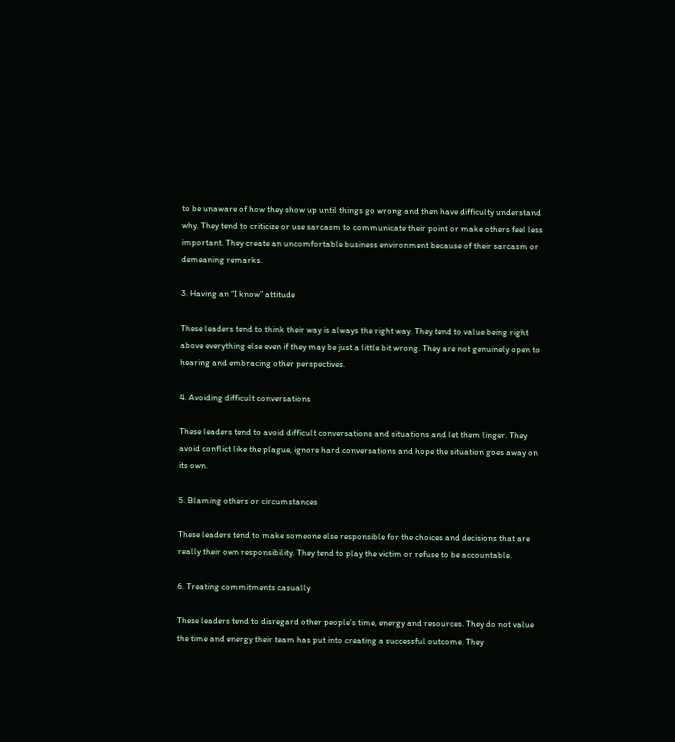to be unaware of how they show up until things go wrong and then have difficulty understand why. They tend to criticize or use sarcasm to communicate their point or make others feel less important. They create an uncomfortable business environment because of their sarcasm or demeaning remarks.

3. Having an “I know” attitude

These leaders tend to think their way is always the right way. They tend to value being right above everything else even if they may be just a little bit wrong. They are not genuinely open to hearing and embracing other perspectives.

4. Avoiding difficult conversations

These leaders tend to avoid difficult conversations and situations and let them linger. They avoid conflict like the plague, ignore hard conversations and hope the situation goes away on its own.

5. Blaming others or circumstances

These leaders tend to make someone else responsible for the choices and decisions that are really their own responsibility. They tend to play the victim or refuse to be accountable.

6. Treating commitments casually

These leaders tend to disregard other people’s time, energy and resources. They do not value the time and energy their team has put into creating a successful outcome. They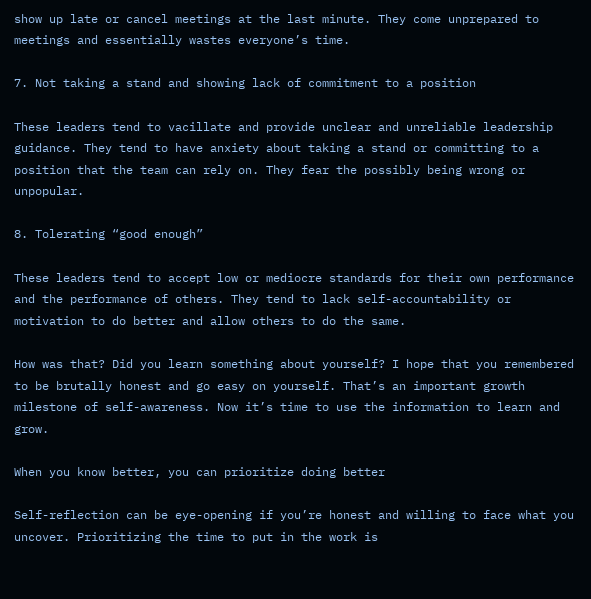show up late or cancel meetings at the last minute. They come unprepared to meetings and essentially wastes everyone’s time.

7. Not taking a stand and showing lack of commitment to a position

These leaders tend to vacillate and provide unclear and unreliable leadership guidance. They tend to have anxiety about taking a stand or committing to a position that the team can rely on. They fear the possibly being wrong or unpopular.

8. Tolerating “good enough”

These leaders tend to accept low or mediocre standards for their own performance and the performance of others. They tend to lack self-accountability or motivation to do better and allow others to do the same.

How was that? Did you learn something about yourself? I hope that you remembered to be brutally honest and go easy on yourself. That’s an important growth milestone of self-awareness. Now it’s time to use the information to learn and grow.

When you know better, you can prioritize doing better

Self-reflection can be eye-opening if you’re honest and willing to face what you uncover. Prioritizing the time to put in the work is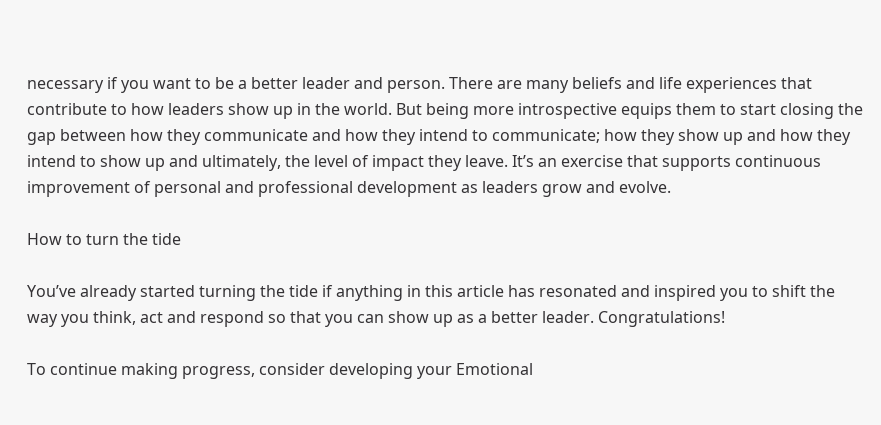necessary if you want to be a better leader and person. There are many beliefs and life experiences that contribute to how leaders show up in the world. But being more introspective equips them to start closing the gap between how they communicate and how they intend to communicate; how they show up and how they intend to show up and ultimately, the level of impact they leave. It’s an exercise that supports continuous improvement of personal and professional development as leaders grow and evolve.

How to turn the tide

You’ve already started turning the tide if anything in this article has resonated and inspired you to shift the way you think, act and respond so that you can show up as a better leader. Congratulations!

To continue making progress, consider developing your Emotional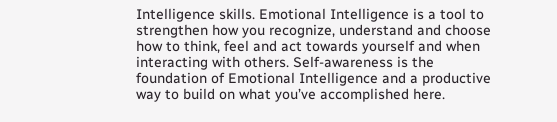Intelligence skills. Emotional Intelligence is a tool to strengthen how you recognize, understand and choose how to think, feel and act towards yourself and when interacting with others. Self-awareness is the foundation of Emotional Intelligence and a productive way to build on what you’ve accomplished here.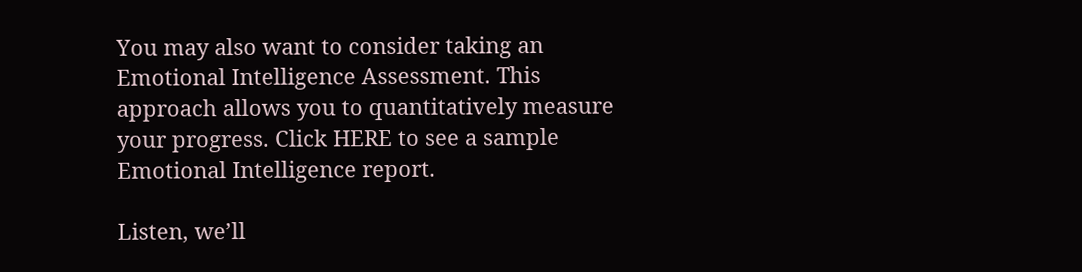You may also want to consider taking an Emotional Intelligence Assessment. This approach allows you to quantitatively measure your progress. Click HERE to see a sample Emotional Intelligence report.

Listen, we’ll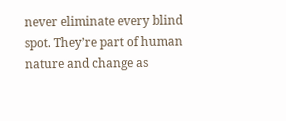never eliminate every blind spot. They’re part of human nature and change as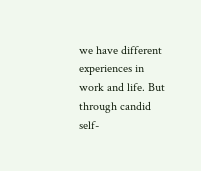we have different experiences in work and life. But through candid self-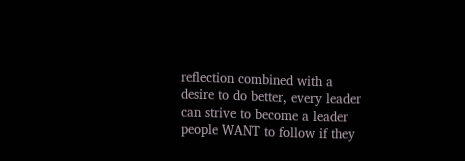reflection combined with a desire to do better, every leader can strive to become a leader people WANT to follow if they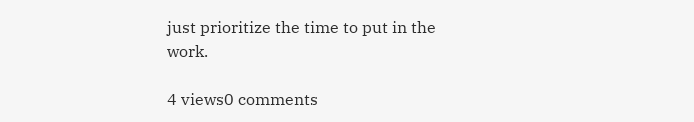just prioritize the time to put in the work.

4 views0 comments